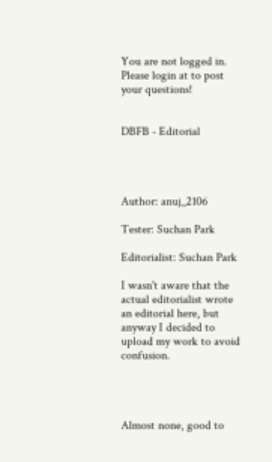You are not logged in. Please login at to post your questions!


DBFB - Editorial




Author: anuj_2106

Tester: Suchan Park

Editorialist: Suchan Park

I wasn't aware that the actual editorialist wrote an editorial here, but anyway I decided to upload my work to avoid confusion.




Almost none, good to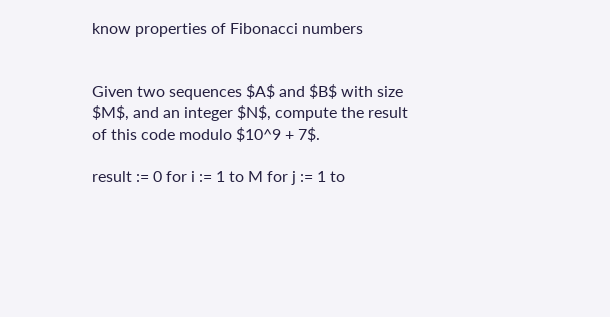know properties of Fibonacci numbers


Given two sequences $A$ and $B$ with size $M$, and an integer $N$, compute the result of this code modulo $10^9 + 7$.

result := 0 for i := 1 to M for j := 1 to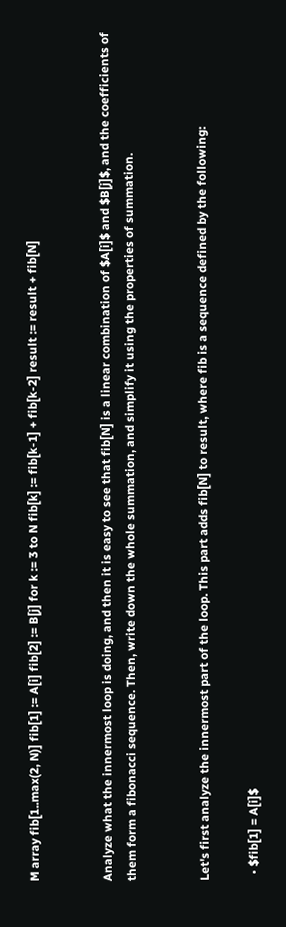M array fib[1..max(2, N)] fib[1] := A[i] fib[2] := B[j] for k := 3 to N fib[k] := fib[k-1] + fib[k-2] result := result + fib[N]


Analyze what the innermost loop is doing, and then it is easy to see that fib[N] is a linear combination of $A[i]$ and $B[j]$, and the coefficients of them form a fibonacci sequence. Then, write down the whole summation, and simplify it using the properties of summation.


Let's first analyze the innermost part of the loop. This part adds fib[N] to result, where fib is a sequence defined by the following:

  • $fib[1] = A[i]$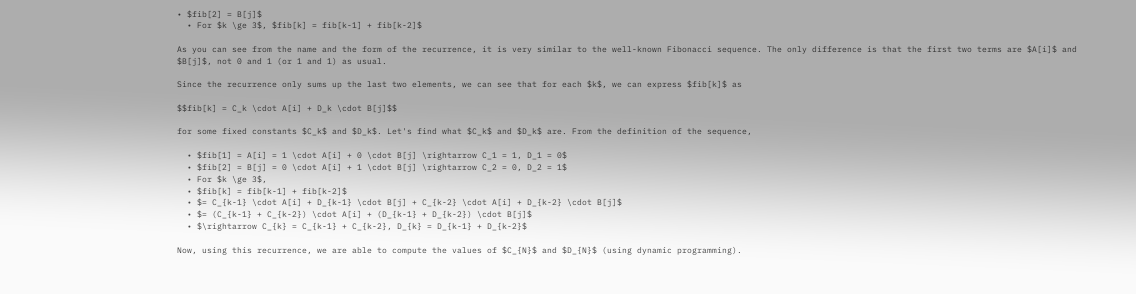• $fib[2] = B[j]$
  • For $k \ge 3$, $fib[k] = fib[k-1] + fib[k-2]$

As you can see from the name and the form of the recurrence, it is very similar to the well-known Fibonacci sequence. The only difference is that the first two terms are $A[i]$ and $B[j]$, not 0 and 1 (or 1 and 1) as usual.

Since the recurrence only sums up the last two elements, we can see that for each $k$, we can express $fib[k]$ as

$$fib[k] = C_k \cdot A[i] + D_k \cdot B[j]$$

for some fixed constants $C_k$ and $D_k$. Let's find what $C_k$ and $D_k$ are. From the definition of the sequence,

  • $fib[1] = A[i] = 1 \cdot A[i] + 0 \cdot B[j] \rightarrow C_1 = 1, D_1 = 0$
  • $fib[2] = B[j] = 0 \cdot A[i] + 1 \cdot B[j] \rightarrow C_2 = 0, D_2 = 1$
  • For $k \ge 3$,
  • $fib[k] = fib[k-1] + fib[k-2]$
  • $= C_{k-1} \cdot A[i] + D_{k-1} \cdot B[j] + C_{k-2} \cdot A[i] + D_{k-2} \cdot B[j]$
  • $= (C_{k-1} + C_{k-2}) \cdot A[i] + (D_{k-1} + D_{k-2}) \cdot B[j]$
  • $\rightarrow C_{k} = C_{k-1} + C_{k-2}, D_{k} = D_{k-1} + D_{k-2}$

Now, using this recurrence, we are able to compute the values of $C_{N}$ and $D_{N}$ (using dynamic programming).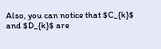Also, you can notice that $C_{k}$ and $D_{k}$ are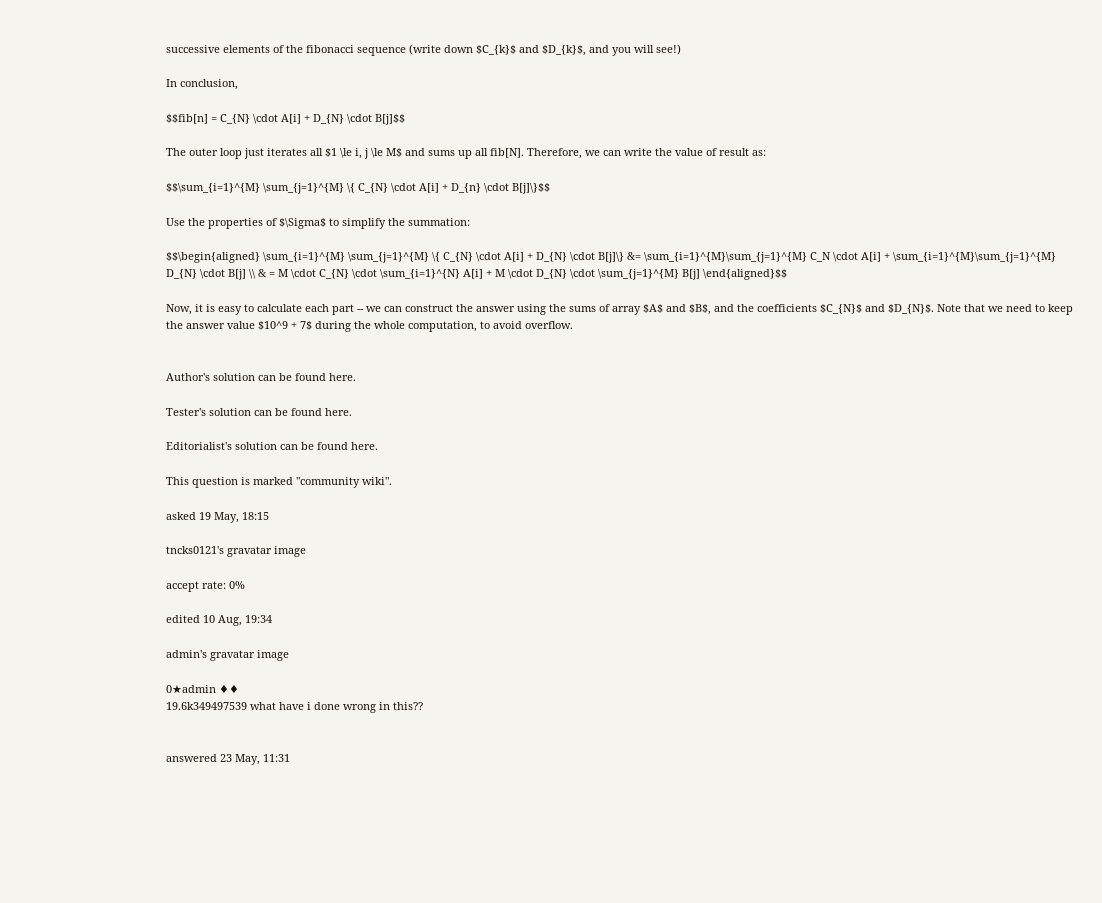successive elements of the fibonacci sequence (write down $C_{k}$ and $D_{k}$, and you will see!)

In conclusion,

$$fib[n] = C_{N} \cdot A[i] + D_{N} \cdot B[j]$$

The outer loop just iterates all $1 \le i, j \le M$ and sums up all fib[N]. Therefore, we can write the value of result as:

$$\sum_{i=1}^{M} \sum_{j=1}^{M} \{ C_{N} \cdot A[i] + D_{n} \cdot B[j]\}$$

Use the properties of $\Sigma$ to simplify the summation:

$$\begin{aligned} \sum_{i=1}^{M} \sum_{j=1}^{M} \{ C_{N} \cdot A[i] + D_{N} \cdot B[j]\} &= \sum_{i=1}^{M}\sum_{j=1}^{M} C_N \cdot A[i] + \sum_{i=1}^{M}\sum_{j=1}^{M} D_{N} \cdot B[j] \\ & = M \cdot C_{N} \cdot \sum_{i=1}^{N} A[i] + M \cdot D_{N} \cdot \sum_{j=1}^{M} B[j] \end{aligned}$$

Now, it is easy to calculate each part -- we can construct the answer using the sums of array $A$ and $B$, and the coefficients $C_{N}$ and $D_{N}$. Note that we need to keep the answer value $10^9 + 7$ during the whole computation, to avoid overflow.


Author's solution can be found here.

Tester's solution can be found here.

Editorialist's solution can be found here.

This question is marked "community wiki".

asked 19 May, 18:15

tncks0121's gravatar image

accept rate: 0%

edited 10 Aug, 19:34

admin's gravatar image

0★admin ♦♦
19.6k349497539 what have i done wrong in this??


answered 23 May, 11:31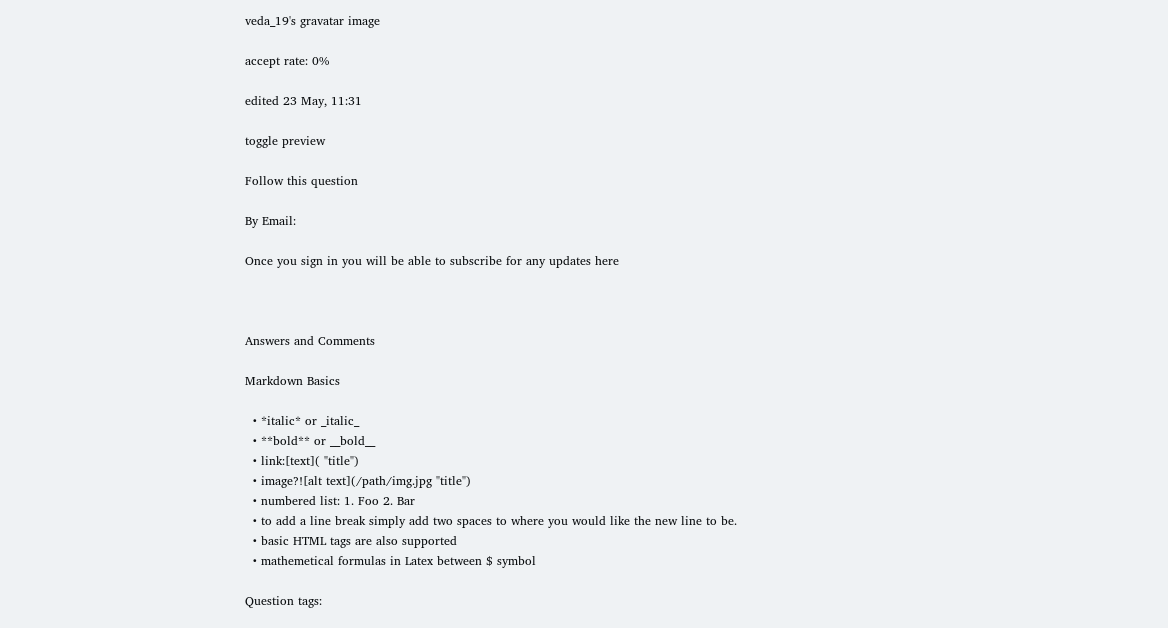veda_19's gravatar image

accept rate: 0%

edited 23 May, 11:31

toggle preview

Follow this question

By Email:

Once you sign in you will be able to subscribe for any updates here



Answers and Comments

Markdown Basics

  • *italic* or _italic_
  • **bold** or __bold__
  • link:[text]( "title")
  • image?![alt text](/path/img.jpg "title")
  • numbered list: 1. Foo 2. Bar
  • to add a line break simply add two spaces to where you would like the new line to be.
  • basic HTML tags are also supported
  • mathemetical formulas in Latex between $ symbol

Question tags: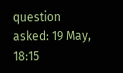question asked: 19 May, 18:15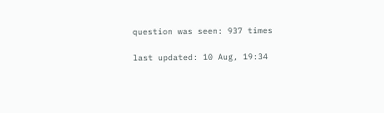question was seen: 937 times

last updated: 10 Aug, 19:34